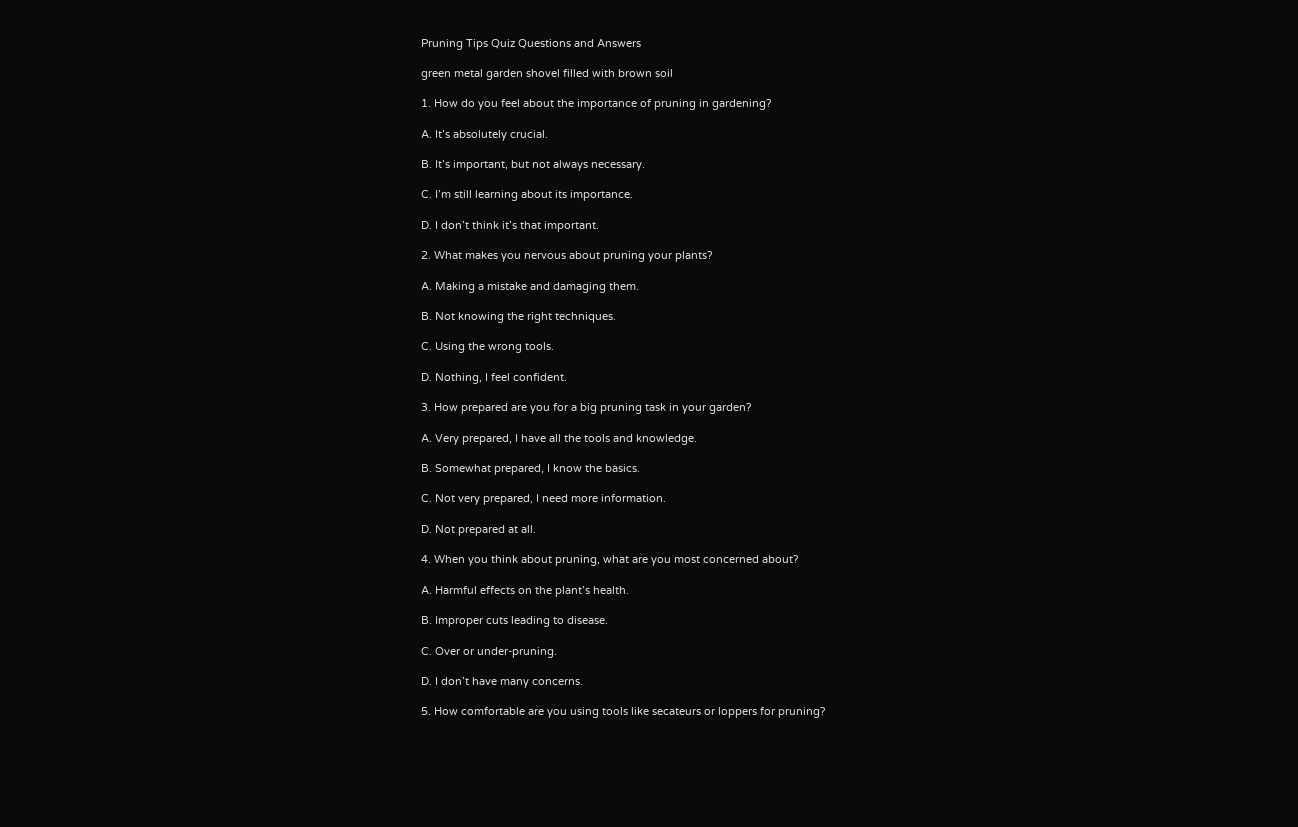Pruning Tips Quiz Questions and Answers

green metal garden shovel filled with brown soil

1. How do you feel about the importance of pruning in gardening?

A. It’s absolutely crucial.

B. It’s important, but not always necessary.

C. I’m still learning about its importance.

D. I don’t think it’s that important.

2. What makes you nervous about pruning your plants?

A. Making a mistake and damaging them.

B. Not knowing the right techniques.

C. Using the wrong tools.

D. Nothing, I feel confident.

3. How prepared are you for a big pruning task in your garden?

A. Very prepared, I have all the tools and knowledge.

B. Somewhat prepared, I know the basics.

C. Not very prepared, I need more information.

D. Not prepared at all.

4. When you think about pruning, what are you most concerned about?

A. Harmful effects on the plant’s health.

B. Improper cuts leading to disease.

C. Over or under-pruning.

D. I don’t have many concerns.

5. How comfortable are you using tools like secateurs or loppers for pruning?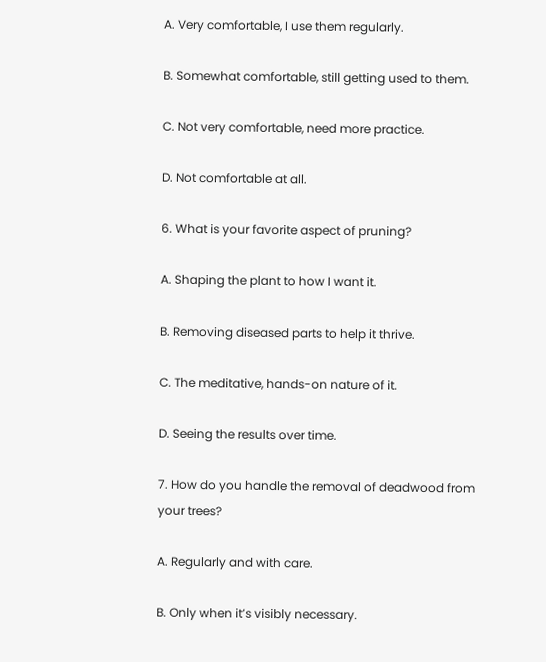A. Very comfortable, I use them regularly.

B. Somewhat comfortable, still getting used to them.

C. Not very comfortable, need more practice.

D. Not comfortable at all.

6. What is your favorite aspect of pruning?

A. Shaping the plant to how I want it.

B. Removing diseased parts to help it thrive.

C. The meditative, hands-on nature of it.

D. Seeing the results over time.

7. How do you handle the removal of deadwood from your trees?

A. Regularly and with care.

B. Only when it’s visibly necessary.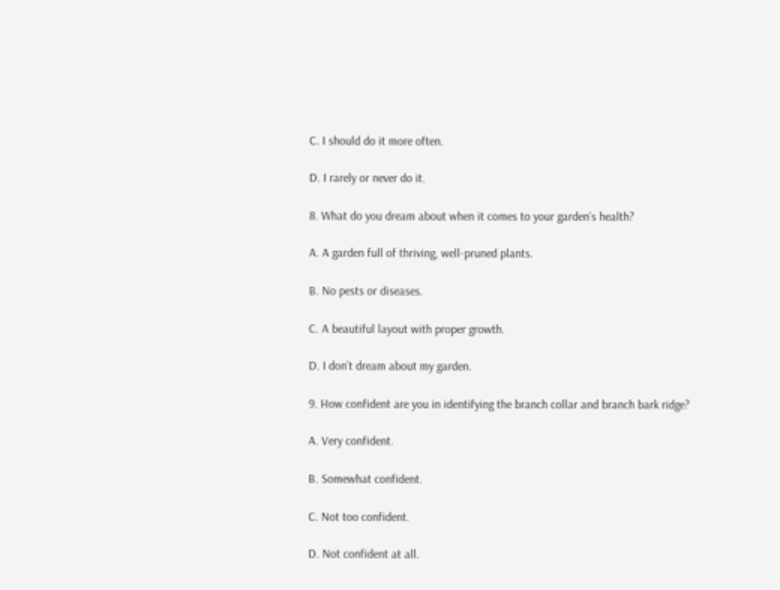C. I should do it more often.

D. I rarely or never do it.

8. What do you dream about when it comes to your garden’s health?

A. A garden full of thriving, well-pruned plants.

B. No pests or diseases.

C. A beautiful layout with proper growth.

D. I don’t dream about my garden.

9. How confident are you in identifying the branch collar and branch bark ridge?

A. Very confident.

B. Somewhat confident.

C. Not too confident.

D. Not confident at all.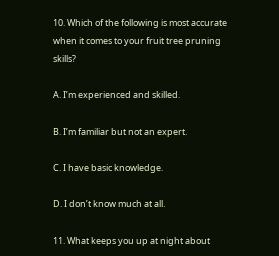10. Which of the following is most accurate when it comes to your fruit tree pruning skills?

A. I’m experienced and skilled.

B. I’m familiar but not an expert.

C. I have basic knowledge.

D. I don’t know much at all.

11. What keeps you up at night about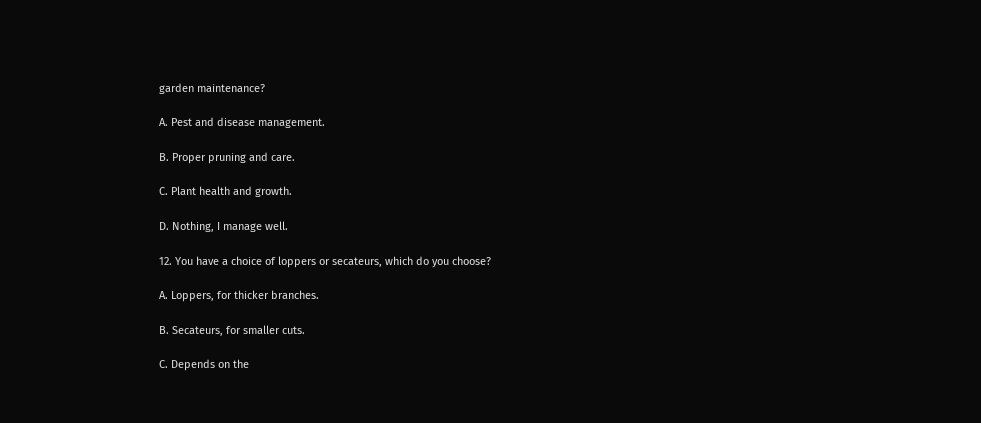garden maintenance?

A. Pest and disease management.

B. Proper pruning and care.

C. Plant health and growth.

D. Nothing, I manage well.

12. You have a choice of loppers or secateurs, which do you choose?

A. Loppers, for thicker branches.

B. Secateurs, for smaller cuts.

C. Depends on the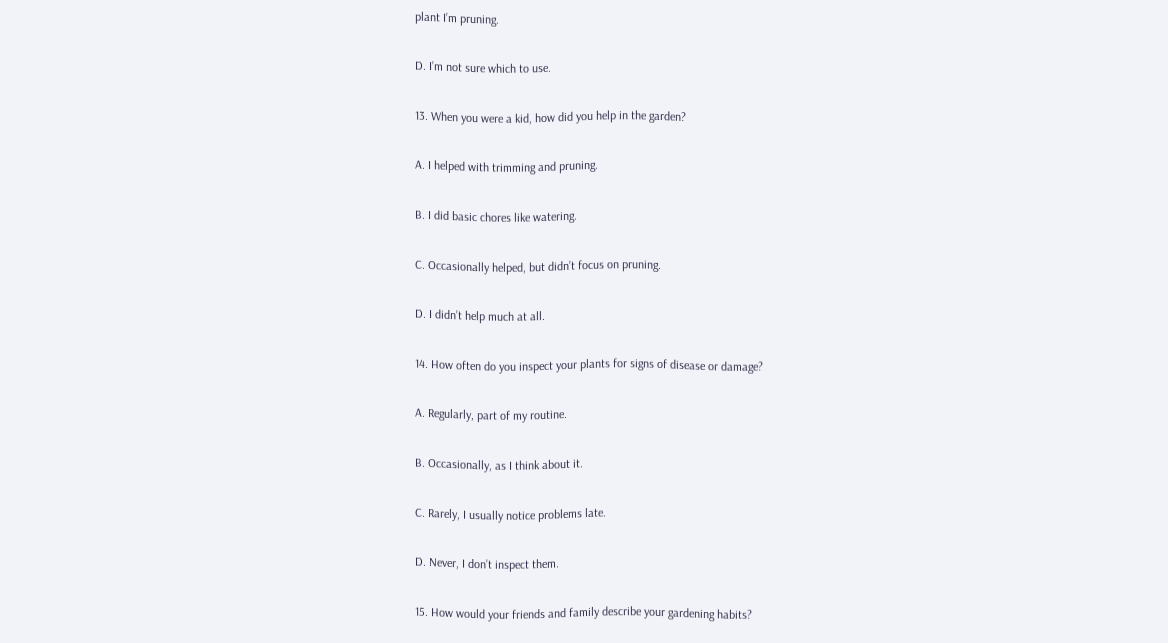plant I’m pruning.

D. I’m not sure which to use.

13. When you were a kid, how did you help in the garden?

A. I helped with trimming and pruning.

B. I did basic chores like watering.

C. Occasionally helped, but didn’t focus on pruning.

D. I didn’t help much at all.

14. How often do you inspect your plants for signs of disease or damage?

A. Regularly, part of my routine.

B. Occasionally, as I think about it.

C. Rarely, I usually notice problems late.

D. Never, I don’t inspect them.

15. How would your friends and family describe your gardening habits?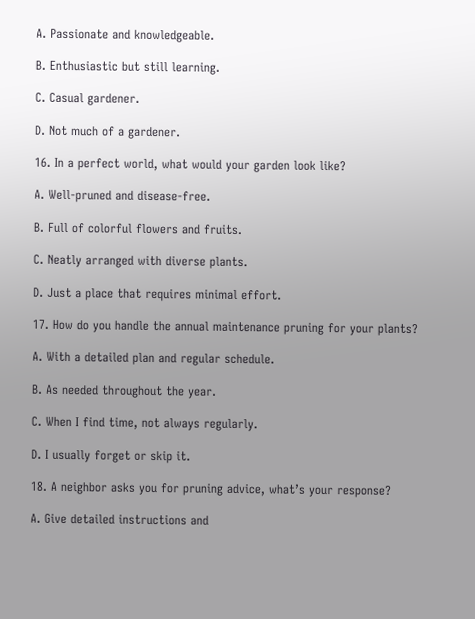A. Passionate and knowledgeable.

B. Enthusiastic but still learning.

C. Casual gardener.

D. Not much of a gardener.

16. In a perfect world, what would your garden look like?

A. Well-pruned and disease-free.

B. Full of colorful flowers and fruits.

C. Neatly arranged with diverse plants.

D. Just a place that requires minimal effort.

17. How do you handle the annual maintenance pruning for your plants?

A. With a detailed plan and regular schedule.

B. As needed throughout the year.

C. When I find time, not always regularly.

D. I usually forget or skip it.

18. A neighbor asks you for pruning advice, what’s your response?

A. Give detailed instructions and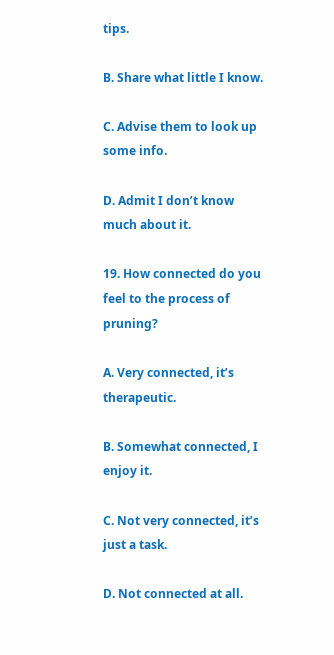tips.

B. Share what little I know.

C. Advise them to look up some info.

D. Admit I don’t know much about it.

19. How connected do you feel to the process of pruning?

A. Very connected, it’s therapeutic.

B. Somewhat connected, I enjoy it.

C. Not very connected, it’s just a task.

D. Not connected at all.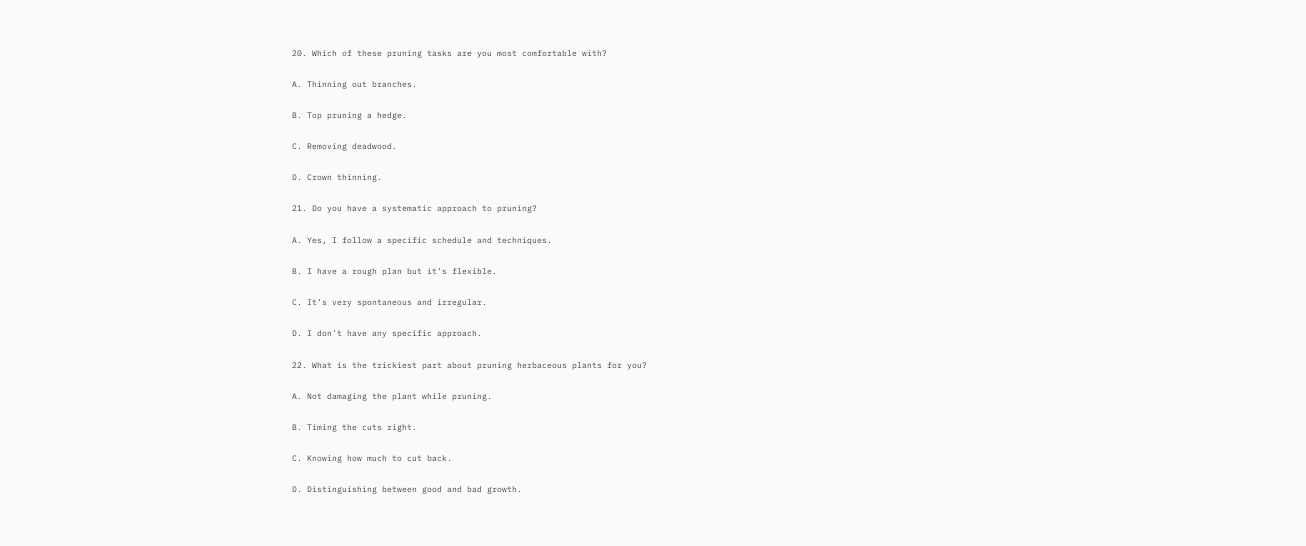20. Which of these pruning tasks are you most comfortable with?

A. Thinning out branches.

B. Top pruning a hedge.

C. Removing deadwood.

D. Crown thinning.

21. Do you have a systematic approach to pruning?

A. Yes, I follow a specific schedule and techniques.

B. I have a rough plan but it’s flexible.

C. It’s very spontaneous and irregular.

D. I don’t have any specific approach.

22. What is the trickiest part about pruning herbaceous plants for you?

A. Not damaging the plant while pruning.

B. Timing the cuts right.

C. Knowing how much to cut back.

D. Distinguishing between good and bad growth.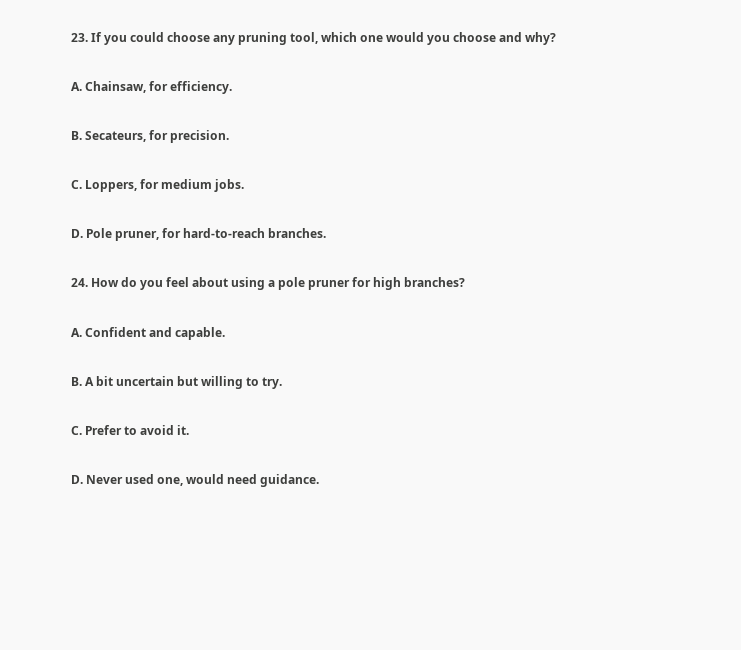23. If you could choose any pruning tool, which one would you choose and why?

A. Chainsaw, for efficiency.

B. Secateurs, for precision.

C. Loppers, for medium jobs.

D. Pole pruner, for hard-to-reach branches.

24. How do you feel about using a pole pruner for high branches?

A. Confident and capable.

B. A bit uncertain but willing to try.

C. Prefer to avoid it.

D. Never used one, would need guidance.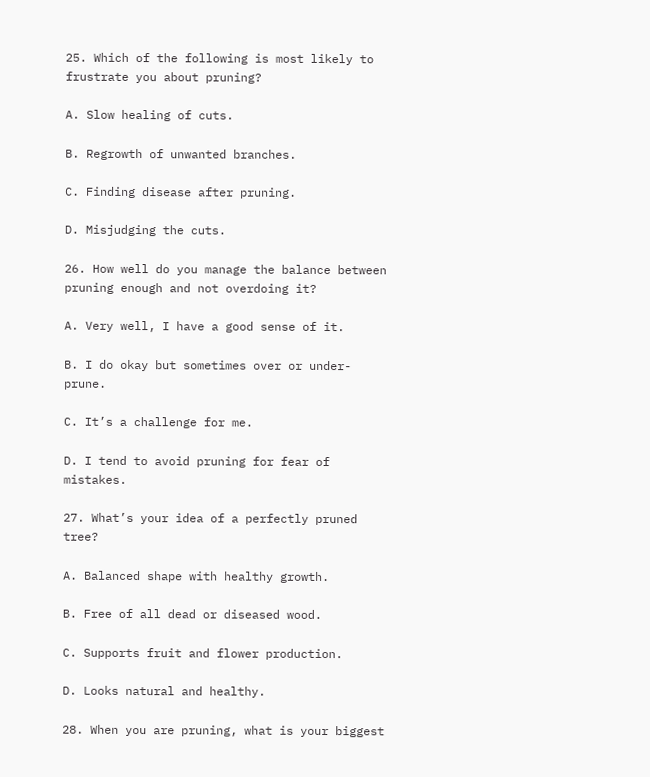25. Which of the following is most likely to frustrate you about pruning?

A. Slow healing of cuts.

B. Regrowth of unwanted branches.

C. Finding disease after pruning.

D. Misjudging the cuts.

26. How well do you manage the balance between pruning enough and not overdoing it?

A. Very well, I have a good sense of it.

B. I do okay but sometimes over or under-prune.

C. It’s a challenge for me.

D. I tend to avoid pruning for fear of mistakes.

27. What’s your idea of a perfectly pruned tree?

A. Balanced shape with healthy growth.

B. Free of all dead or diseased wood.

C. Supports fruit and flower production.

D. Looks natural and healthy.

28. When you are pruning, what is your biggest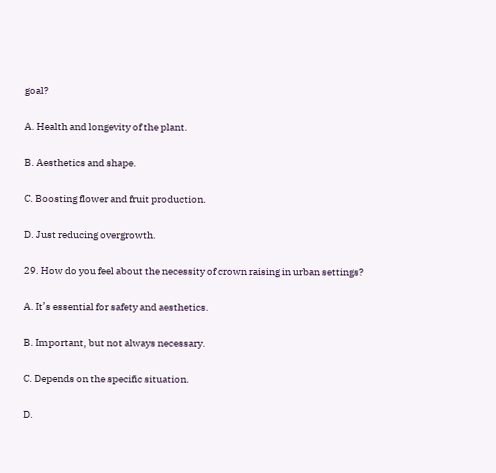goal?

A. Health and longevity of the plant.

B. Aesthetics and shape.

C. Boosting flower and fruit production.

D. Just reducing overgrowth.

29. How do you feel about the necessity of crown raising in urban settings?

A. It’s essential for safety and aesthetics.

B. Important, but not always necessary.

C. Depends on the specific situation.

D.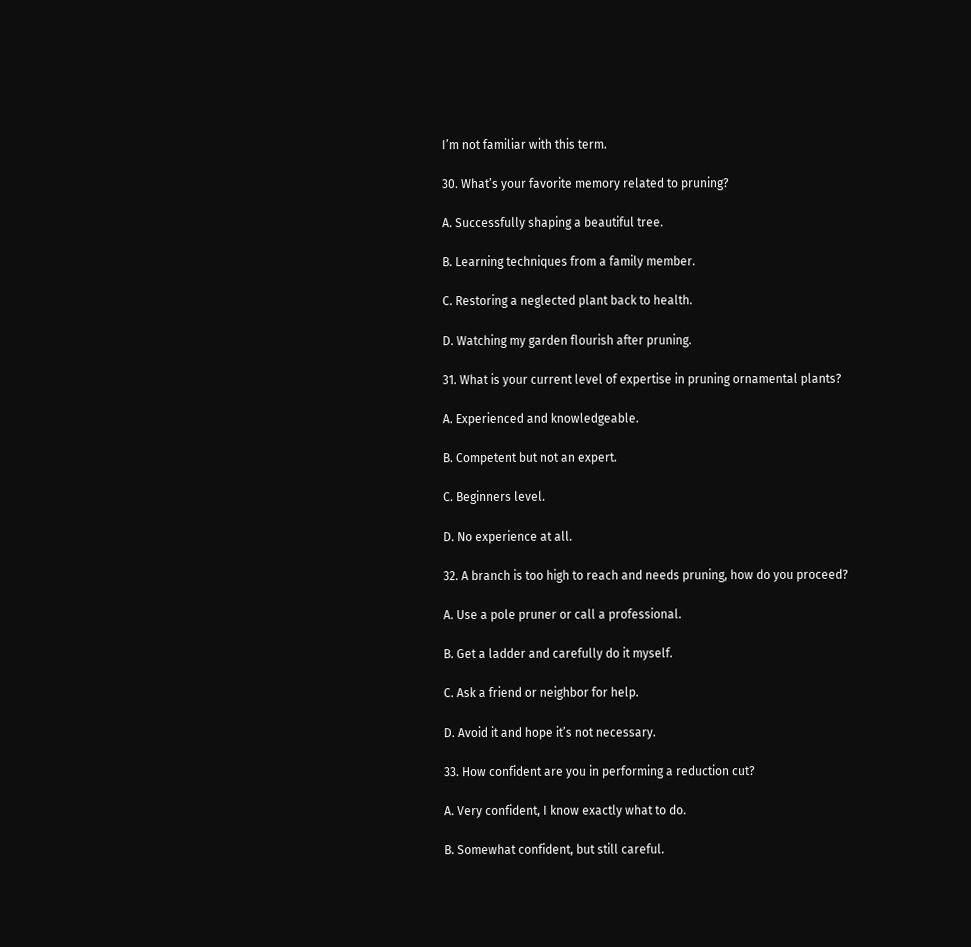I’m not familiar with this term.

30. What’s your favorite memory related to pruning?

A. Successfully shaping a beautiful tree.

B. Learning techniques from a family member.

C. Restoring a neglected plant back to health.

D. Watching my garden flourish after pruning.

31. What is your current level of expertise in pruning ornamental plants?

A. Experienced and knowledgeable.

B. Competent but not an expert.

C. Beginners level.

D. No experience at all.

32. A branch is too high to reach and needs pruning, how do you proceed?

A. Use a pole pruner or call a professional.

B. Get a ladder and carefully do it myself.

C. Ask a friend or neighbor for help.

D. Avoid it and hope it’s not necessary.

33. How confident are you in performing a reduction cut?

A. Very confident, I know exactly what to do.

B. Somewhat confident, but still careful.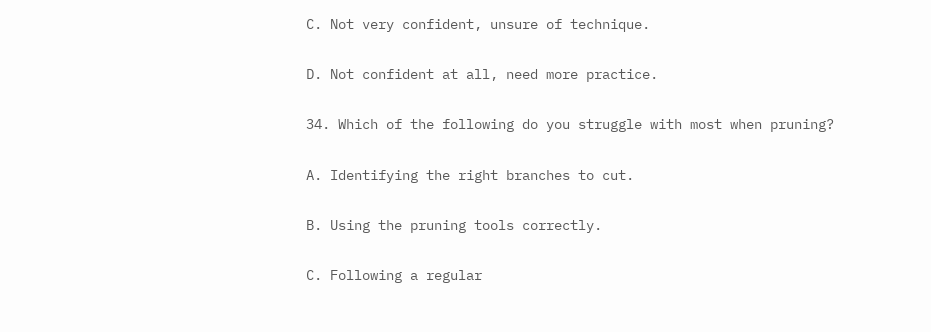C. Not very confident, unsure of technique.

D. Not confident at all, need more practice.

34. Which of the following do you struggle with most when pruning?

A. Identifying the right branches to cut.

B. Using the pruning tools correctly.

C. Following a regular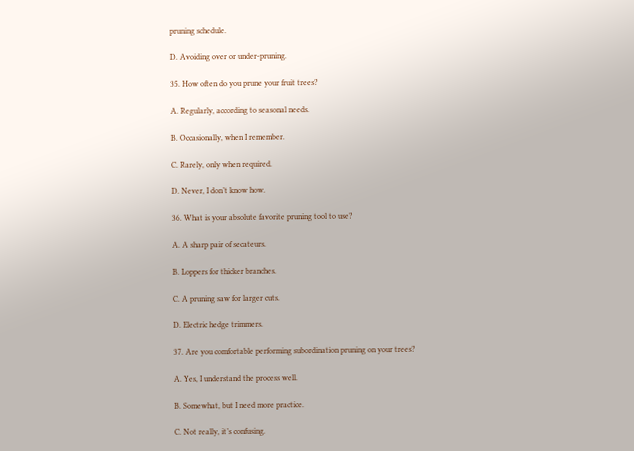pruning schedule.

D. Avoiding over or under-pruning.

35. How often do you prune your fruit trees?

A. Regularly, according to seasonal needs.

B. Occasionally, when I remember.

C. Rarely, only when required.

D. Never, I don’t know how.

36. What is your absolute favorite pruning tool to use?

A. A sharp pair of secateurs.

B. Loppers for thicker branches.

C. A pruning saw for larger cuts.

D. Electric hedge trimmers.

37. Are you comfortable performing subordination pruning on your trees?

A. Yes, I understand the process well.

B. Somewhat, but I need more practice.

C. Not really, it’s confusing.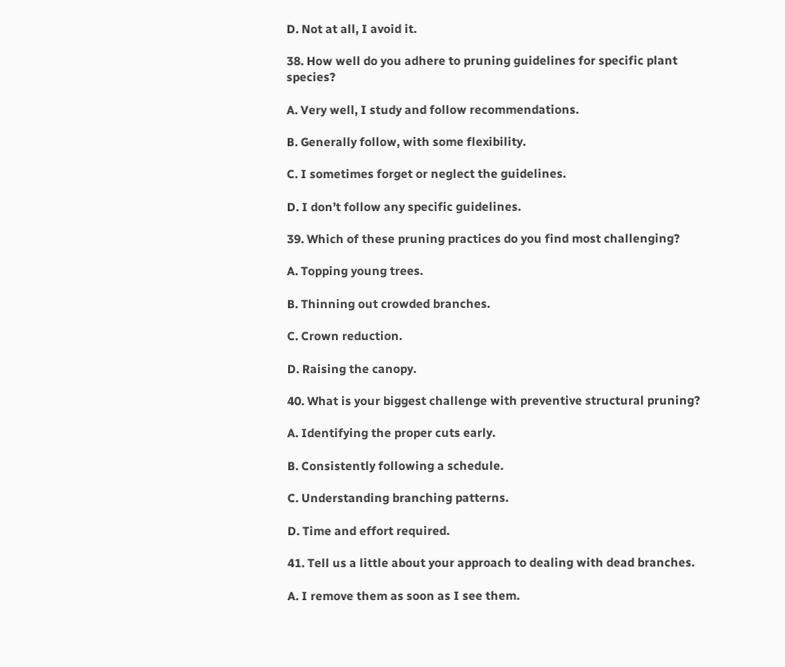D. Not at all, I avoid it.

38. How well do you adhere to pruning guidelines for specific plant species?

A. Very well, I study and follow recommendations.

B. Generally follow, with some flexibility.

C. I sometimes forget or neglect the guidelines.

D. I don’t follow any specific guidelines.

39. Which of these pruning practices do you find most challenging?

A. Topping young trees.

B. Thinning out crowded branches.

C. Crown reduction.

D. Raising the canopy.

40. What is your biggest challenge with preventive structural pruning?

A. Identifying the proper cuts early.

B. Consistently following a schedule.

C. Understanding branching patterns.

D. Time and effort required.

41. Tell us a little about your approach to dealing with dead branches.

A. I remove them as soon as I see them.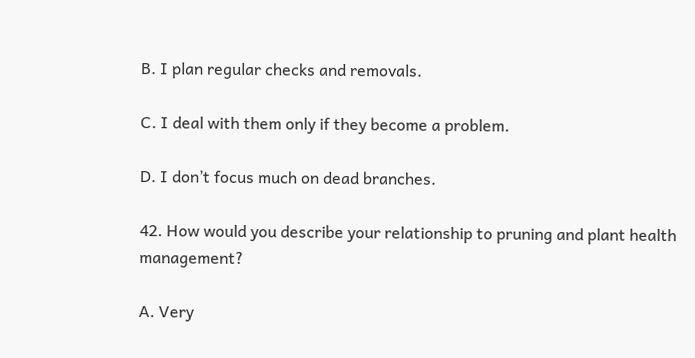B. I plan regular checks and removals.

C. I deal with them only if they become a problem.

D. I don’t focus much on dead branches.

42. How would you describe your relationship to pruning and plant health management?

A. Very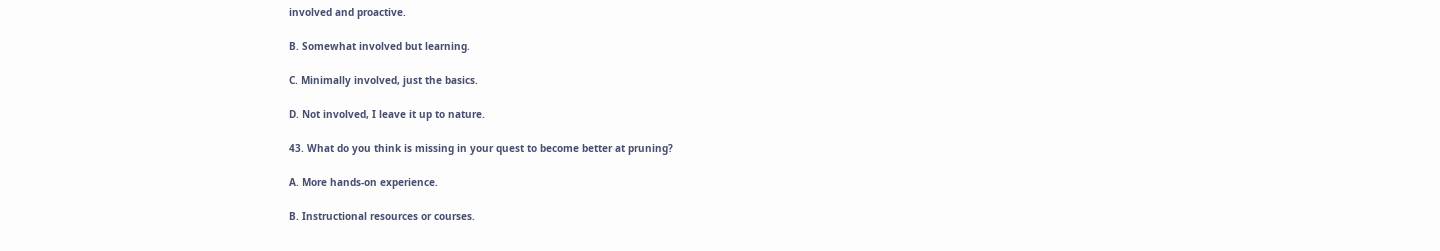involved and proactive.

B. Somewhat involved but learning.

C. Minimally involved, just the basics.

D. Not involved, I leave it up to nature.

43. What do you think is missing in your quest to become better at pruning?

A. More hands-on experience.

B. Instructional resources or courses.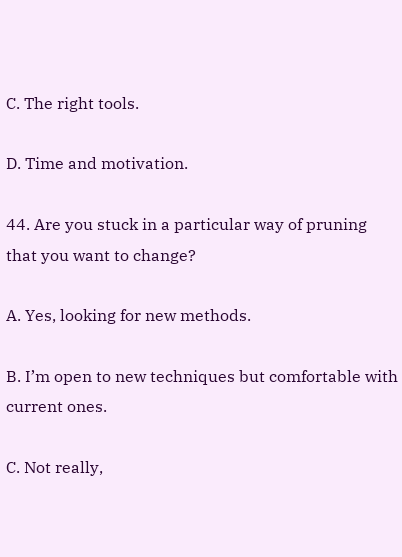C. The right tools.

D. Time and motivation.

44. Are you stuck in a particular way of pruning that you want to change?

A. Yes, looking for new methods.

B. I’m open to new techniques but comfortable with current ones.

C. Not really,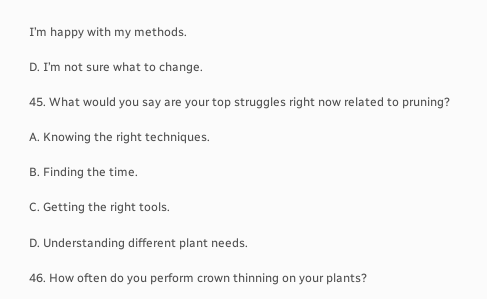I’m happy with my methods.

D. I’m not sure what to change.

45. What would you say are your top struggles right now related to pruning?

A. Knowing the right techniques.

B. Finding the time.

C. Getting the right tools.

D. Understanding different plant needs.

46. How often do you perform crown thinning on your plants?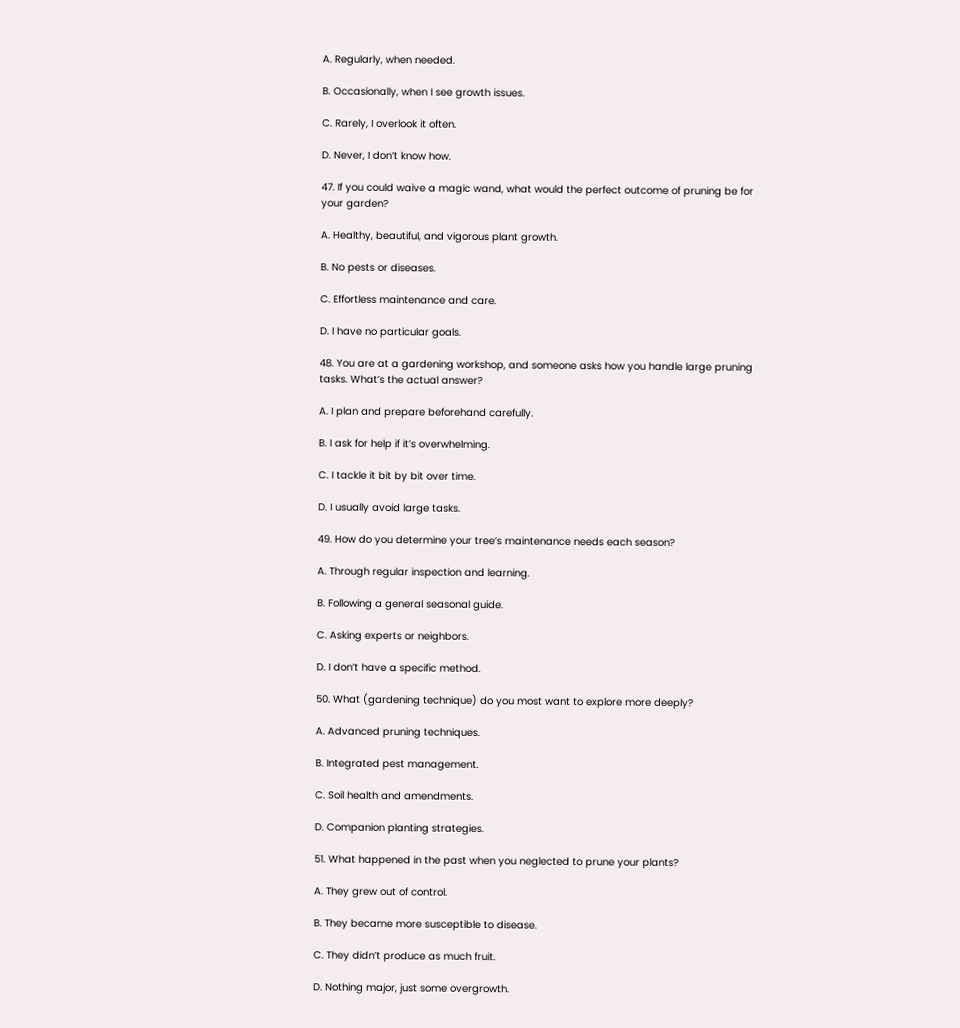A. Regularly, when needed.

B. Occasionally, when I see growth issues.

C. Rarely, I overlook it often.

D. Never, I don’t know how.

47. If you could waive a magic wand, what would the perfect outcome of pruning be for your garden?

A. Healthy, beautiful, and vigorous plant growth.

B. No pests or diseases.

C. Effortless maintenance and care.

D. I have no particular goals.

48. You are at a gardening workshop, and someone asks how you handle large pruning tasks. What’s the actual answer?

A. I plan and prepare beforehand carefully.

B. I ask for help if it’s overwhelming.

C. I tackle it bit by bit over time.

D. I usually avoid large tasks.

49. How do you determine your tree’s maintenance needs each season?

A. Through regular inspection and learning.

B. Following a general seasonal guide.

C. Asking experts or neighbors.

D. I don’t have a specific method.

50. What (gardening technique) do you most want to explore more deeply?

A. Advanced pruning techniques.

B. Integrated pest management.

C. Soil health and amendments.

D. Companion planting strategies.

51. What happened in the past when you neglected to prune your plants?

A. They grew out of control.

B. They became more susceptible to disease.

C. They didn’t produce as much fruit.

D. Nothing major, just some overgrowth.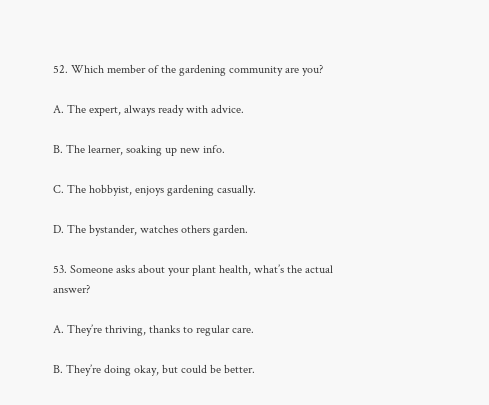52. Which member of the gardening community are you?

A. The expert, always ready with advice.

B. The learner, soaking up new info.

C. The hobbyist, enjoys gardening casually.

D. The bystander, watches others garden.

53. Someone asks about your plant health, what’s the actual answer?

A. They’re thriving, thanks to regular care.

B. They’re doing okay, but could be better.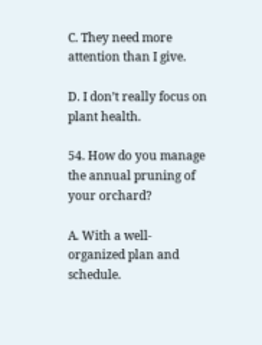C. They need more attention than I give.

D. I don’t really focus on plant health.

54. How do you manage the annual pruning of your orchard?

A. With a well-organized plan and schedule.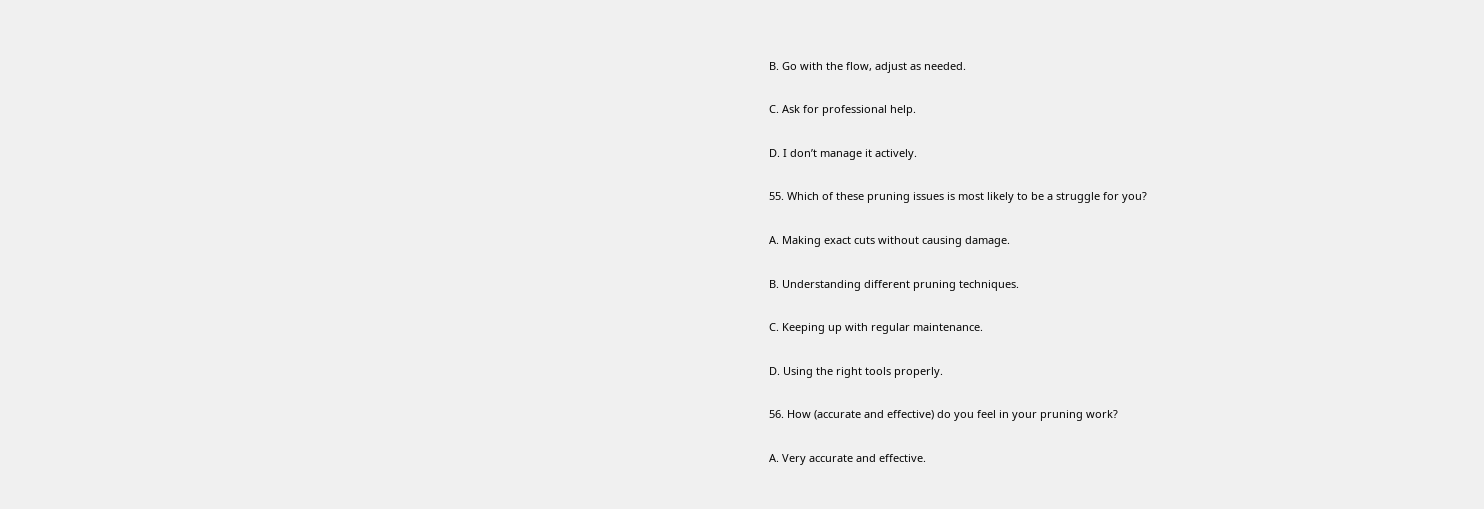B. Go with the flow, adjust as needed.

C. Ask for professional help.

D. I don’t manage it actively.

55. Which of these pruning issues is most likely to be a struggle for you?

A. Making exact cuts without causing damage.

B. Understanding different pruning techniques.

C. Keeping up with regular maintenance.

D. Using the right tools properly.

56. How (accurate and effective) do you feel in your pruning work?

A. Very accurate and effective.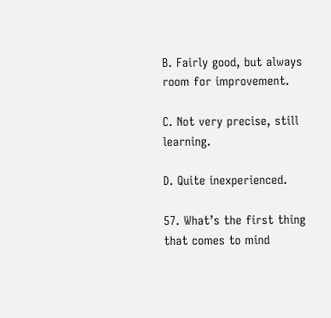B. Fairly good, but always room for improvement.

C. Not very precise, still learning.

D. Quite inexperienced.

57. What’s the first thing that comes to mind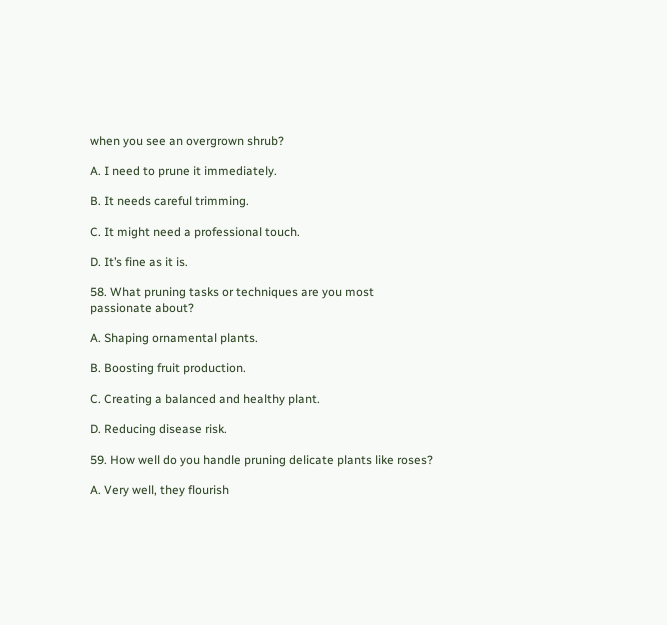when you see an overgrown shrub?

A. I need to prune it immediately.

B. It needs careful trimming.

C. It might need a professional touch.

D. It’s fine as it is.

58. What pruning tasks or techniques are you most passionate about?

A. Shaping ornamental plants.

B. Boosting fruit production.

C. Creating a balanced and healthy plant.

D. Reducing disease risk.

59. How well do you handle pruning delicate plants like roses?

A. Very well, they flourish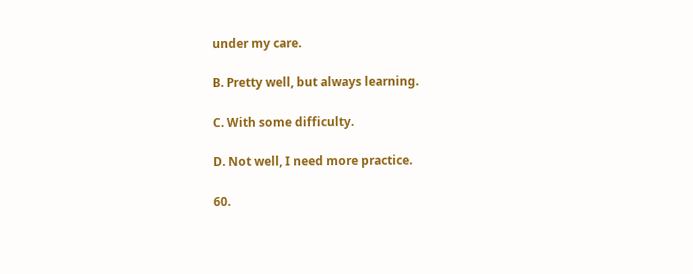under my care.

B. Pretty well, but always learning.

C. With some difficulty.

D. Not well, I need more practice.

60.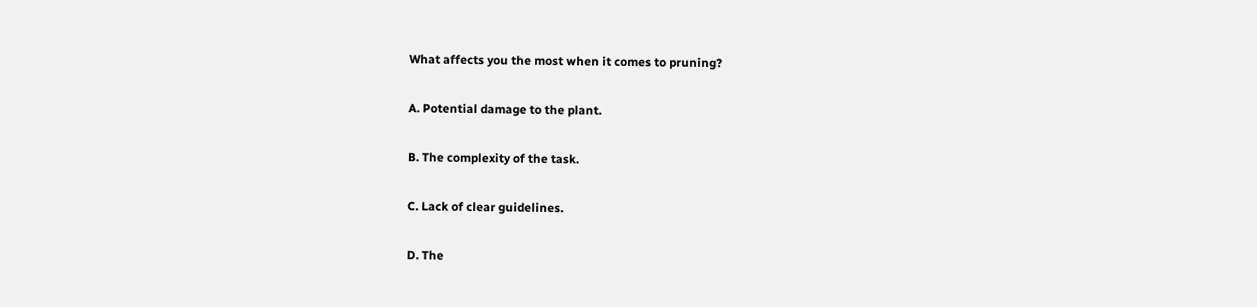What affects you the most when it comes to pruning?

A. Potential damage to the plant.

B. The complexity of the task.

C. Lack of clear guidelines.

D. The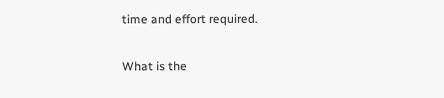time and effort required.

What is the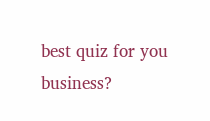best quiz for you business?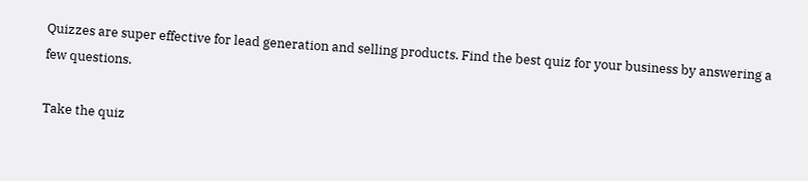Quizzes are super effective for lead generation and selling products. Find the best quiz for your business by answering a few questions.

Take the quiz